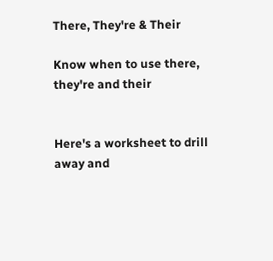There, They're & Their

Know when to use there, they're and their


Here's a worksheet to drill away and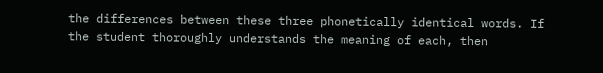the differences between these three phonetically identical words. If the student thoroughly understands the meaning of each, then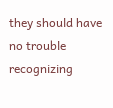they should have no trouble recognizing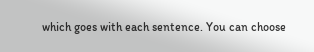which goes with each sentence. You can choose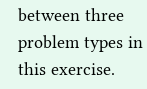between three problem types in this exercise.